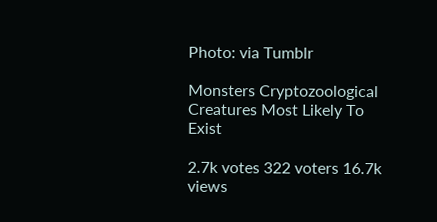Photo: via Tumblr

Monsters Cryptozoological Creatures Most Likely To Exist

2.7k votes 322 voters 16.7k views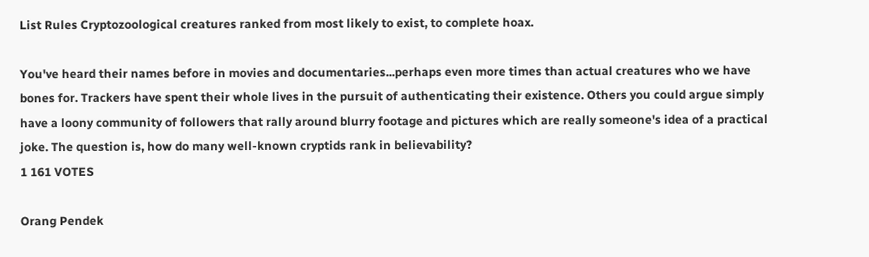List Rules Cryptozoological creatures ranked from most likely to exist, to complete hoax.

You've heard their names before in movies and documentaries...perhaps even more times than actual creatures who we have bones for. Trackers have spent their whole lives in the pursuit of authenticating their existence. Others you could argue simply have a loony community of followers that rally around blurry footage and pictures which are really someone's idea of a practical joke. The question is, how do many well-known cryptids rank in believability?
1 161 VOTES

Orang Pendek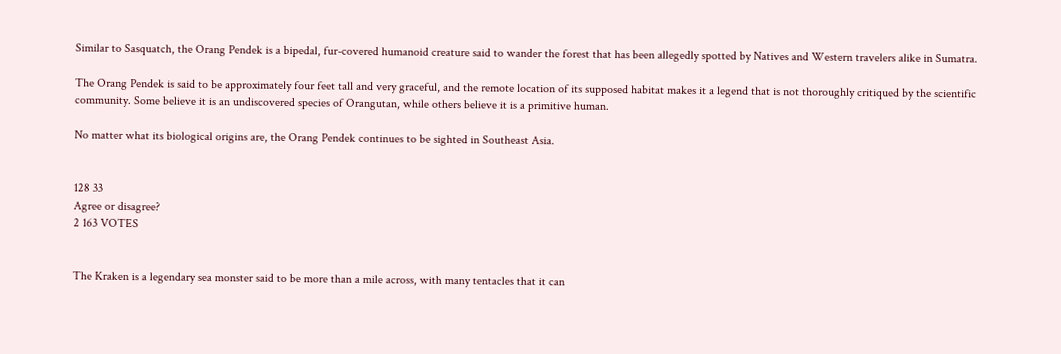Similar to Sasquatch, the Orang Pendek is a bipedal, fur-covered humanoid creature said to wander the forest that has been allegedly spotted by Natives and Western travelers alike in Sumatra.

The Orang Pendek is said to be approximately four feet tall and very graceful, and the remote location of its supposed habitat makes it a legend that is not thoroughly critiqued by the scientific community. Some believe it is an undiscovered species of Orangutan, while others believe it is a primitive human.

No matter what its biological origins are, the Orang Pendek continues to be sighted in Southeast Asia.


128 33
Agree or disagree?
2 163 VOTES


The Kraken is a legendary sea monster said to be more than a mile across, with many tentacles that it can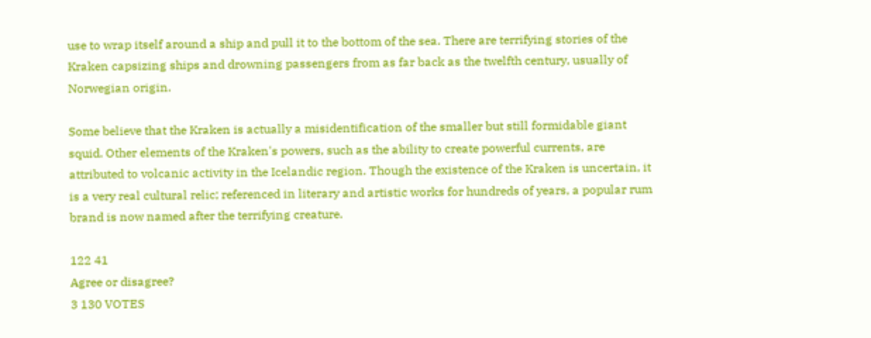use to wrap itself around a ship and pull it to the bottom of the sea. There are terrifying stories of the Kraken capsizing ships and drowning passengers from as far back as the twelfth century, usually of Norwegian origin.

Some believe that the Kraken is actually a misidentification of the smaller but still formidable giant squid. Other elements of the Kraken's powers, such as the ability to create powerful currents, are attributed to volcanic activity in the Icelandic region. Though the existence of the Kraken is uncertain, it is a very real cultural relic; referenced in literary and artistic works for hundreds of years, a popular rum brand is now named after the terrifying creature.

122 41
Agree or disagree?
3 130 VOTES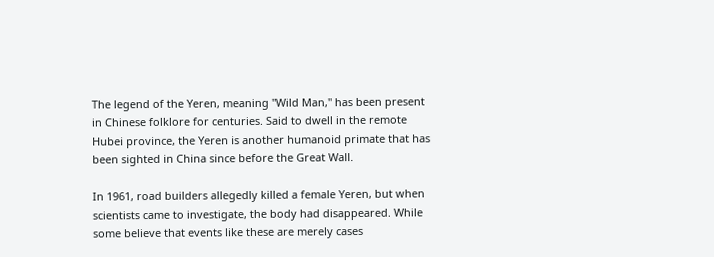The legend of the Yeren, meaning "Wild Man," has been present in Chinese folklore for centuries. Said to dwell in the remote Hubei province, the Yeren is another humanoid primate that has been sighted in China since before the Great Wall.

In 1961, road builders allegedly killed a female Yeren, but when scientists came to investigate, the body had disappeared. While some believe that events like these are merely cases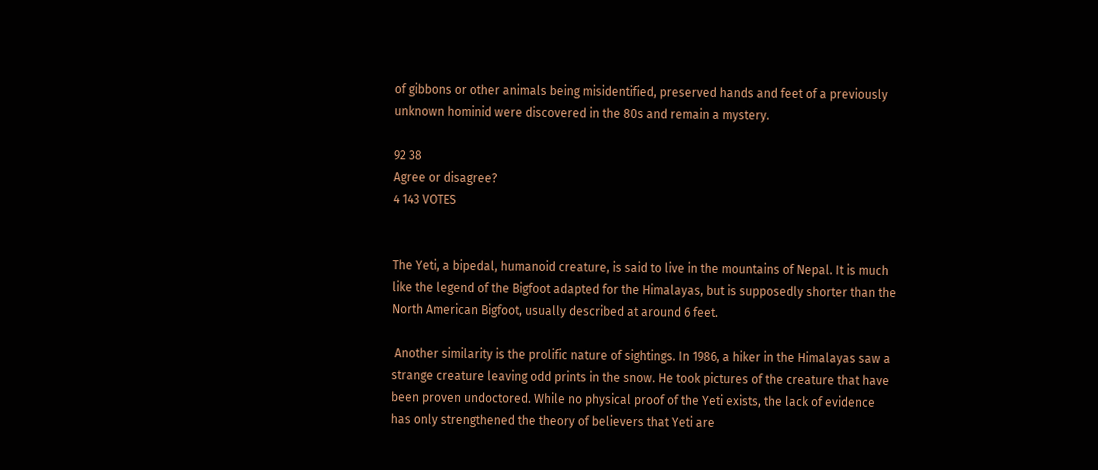of gibbons or other animals being misidentified, preserved hands and feet of a previously unknown hominid were discovered in the 80s and remain a mystery.

92 38
Agree or disagree?
4 143 VOTES


The Yeti, a bipedal, humanoid creature, is said to live in the mountains of Nepal. It is much like the legend of the Bigfoot adapted for the Himalayas, but is supposedly shorter than the North American Bigfoot, usually described at around 6 feet.

 Another similarity is the prolific nature of sightings. In 1986, a hiker in the Himalayas saw a strange creature leaving odd prints in the snow. He took pictures of the creature that have been proven undoctored. While no physical proof of the Yeti exists, the lack of evidence has only strengthened the theory of believers that Yeti are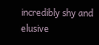incredibly shy and elusive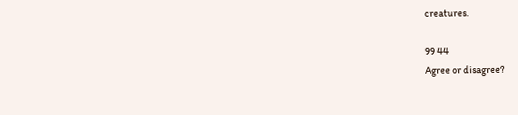creatures.

99 44
Agree or disagree?